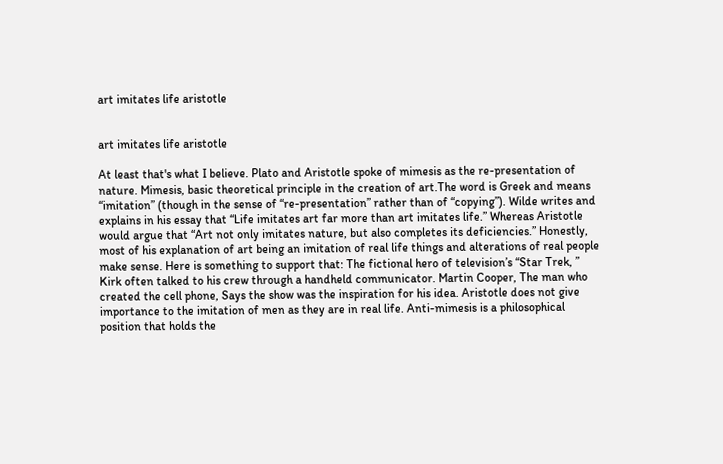art imitates life aristotle


art imitates life aristotle

At least that's what I believe. Plato and Aristotle spoke of mimesis as the re-presentation of nature. Mimesis, basic theoretical principle in the creation of art.The word is Greek and means “imitation” (though in the sense of “re-presentation” rather than of “copying”). Wilde writes and explains in his essay that “Life imitates art far more than art imitates life.” Whereas Aristotle would argue that “Art not only imitates nature, but also completes its deficiencies.” Honestly, most of his explanation of art being an imitation of real life things and alterations of real people make sense. Here is something to support that: The fictional hero of television’s “Star Trek, ” Kirk often talked to his crew through a handheld communicator. Martin Cooper, The man who created the cell phone, Says the show was the inspiration for his idea. Aristotle does not give importance to the imitation of men as they are in real life. Anti-mimesis is a philosophical position that holds the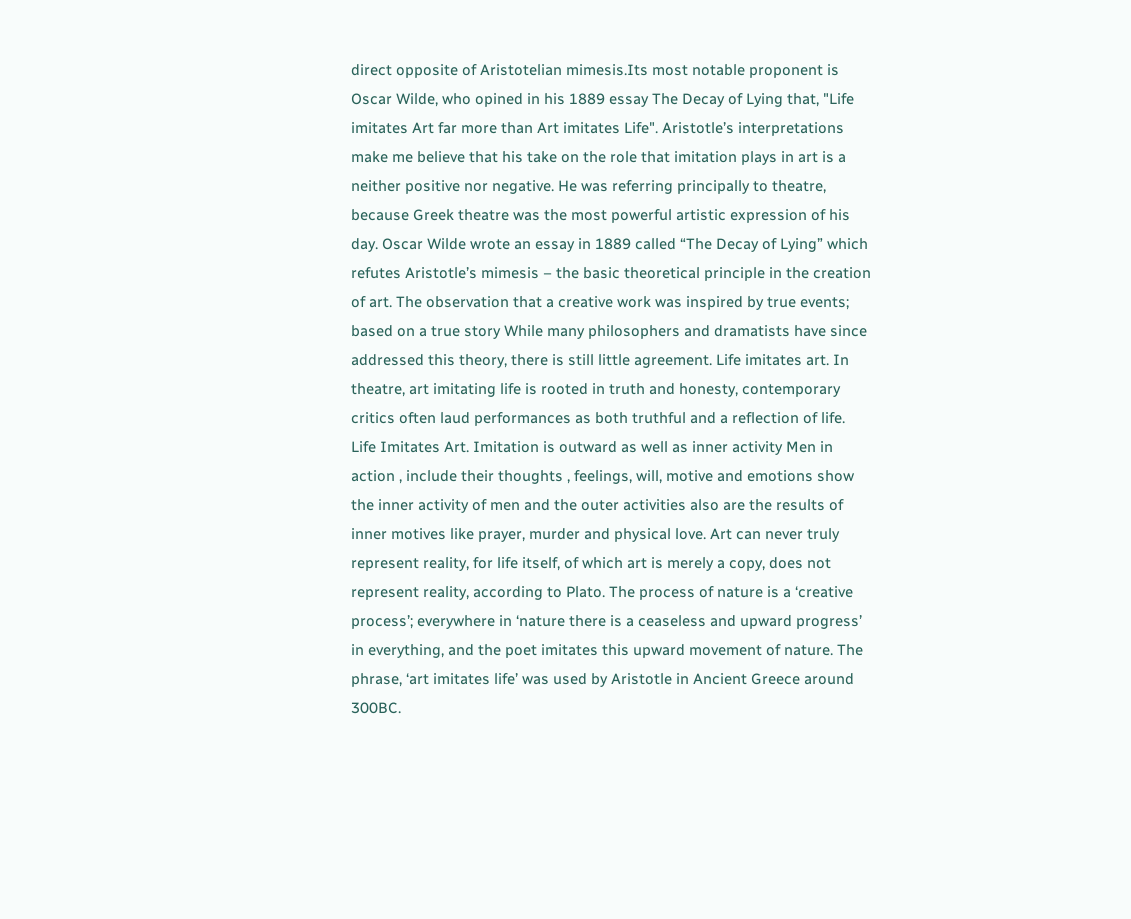direct opposite of Aristotelian mimesis.Its most notable proponent is Oscar Wilde, who opined in his 1889 essay The Decay of Lying that, "Life imitates Art far more than Art imitates Life". Aristotle’s interpretations make me believe that his take on the role that imitation plays in art is a neither positive nor negative. He was referring principally to theatre, because Greek theatre was the most powerful artistic expression of his day. Oscar Wilde wrote an essay in 1889 called “The Decay of Lying” which refutes Aristotle’s mimesis – the basic theoretical principle in the creation of art. The observation that a creative work was inspired by true events; based on a true story While many philosophers and dramatists have since addressed this theory, there is still little agreement. Life imitates art. In theatre, art imitating life is rooted in truth and honesty, contemporary critics often laud performances as both truthful and a reflection of life. Life Imitates Art. Imitation is outward as well as inner activity Men in action , include their thoughts , feelings, will, motive and emotions show the inner activity of men and the outer activities also are the results of inner motives like prayer, murder and physical love. Art can never truly represent reality, for life itself, of which art is merely a copy, does not represent reality, according to Plato. The process of nature is a ‘creative process’; everywhere in ‘nature there is a ceaseless and upward progress’ in everything, and the poet imitates this upward movement of nature. The phrase, ‘art imitates life’ was used by Aristotle in Ancient Greece around 300BC.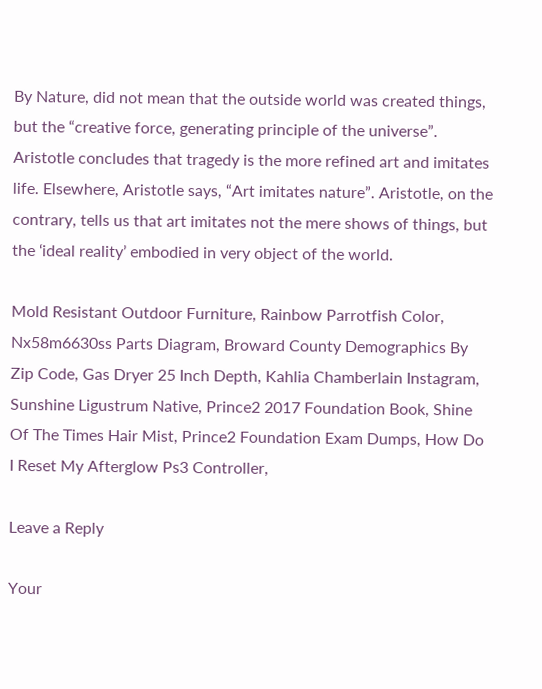By Nature, did not mean that the outside world was created things, but the “creative force, generating principle of the universe”. Aristotle concludes that tragedy is the more refined art and imitates life. Elsewhere, Aristotle says, “Art imitates nature”. Aristotle, on the contrary, tells us that art imitates not the mere shows of things, but the ‘ideal reality’ embodied in very object of the world.

Mold Resistant Outdoor Furniture, Rainbow Parrotfish Color, Nx58m6630ss Parts Diagram, Broward County Demographics By Zip Code, Gas Dryer 25 Inch Depth, Kahlia Chamberlain Instagram, Sunshine Ligustrum Native, Prince2 2017 Foundation Book, Shine Of The Times Hair Mist, Prince2 Foundation Exam Dumps, How Do I Reset My Afterglow Ps3 Controller,

Leave a Reply

Your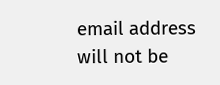email address will not be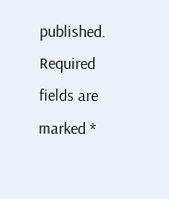published. Required fields are marked *